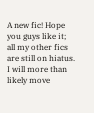A new fic! Hope you guys like it; all my other fics are still on hiatus. I will more than likely move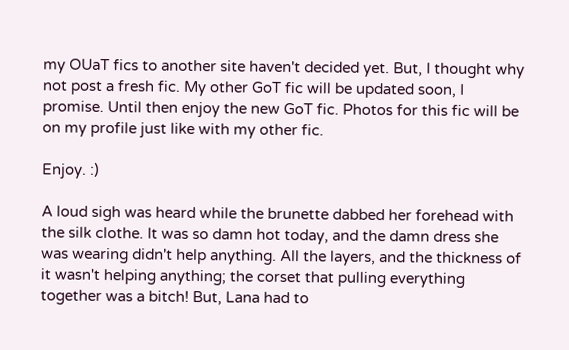my OUaT fics to another site haven't decided yet. But, I thought why not post a fresh fic. My other GoT fic will be updated soon, I promise. Until then enjoy the new GoT fic. Photos for this fic will be on my profile just like with my other fic.

Enjoy. :)

A loud sigh was heard while the brunette dabbed her forehead with the silk clothe. It was so damn hot today, and the damn dress she was wearing didn't help anything. All the layers, and the thickness of it wasn't helping anything; the corset that pulling everything together was a bitch! But, Lana had to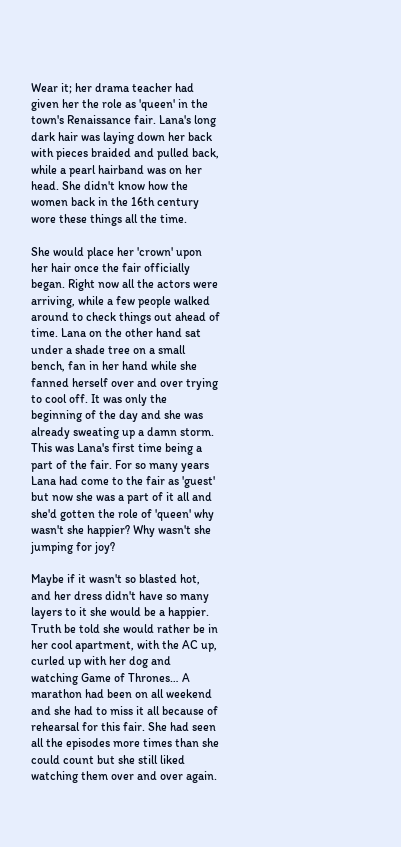Wear it; her drama teacher had given her the role as 'queen' in the town's Renaissance fair. Lana's long dark hair was laying down her back with pieces braided and pulled back, while a pearl hairband was on her head. She didn't know how the women back in the 16th century wore these things all the time.

She would place her 'crown' upon her hair once the fair officially began. Right now all the actors were arriving, while a few people walked around to check things out ahead of time. Lana on the other hand sat under a shade tree on a small bench, fan in her hand while she fanned herself over and over trying to cool off. It was only the beginning of the day and she was already sweating up a damn storm. This was Lana's first time being a part of the fair. For so many years Lana had come to the fair as 'guest' but now she was a part of it all and she'd gotten the role of 'queen' why wasn't she happier? Why wasn't she jumping for joy?

Maybe if it wasn't so blasted hot, and her dress didn't have so many layers to it she would be a happier. Truth be told she would rather be in her cool apartment, with the AC up, curled up with her dog and watching Game of Thrones… A marathon had been on all weekend and she had to miss it all because of rehearsal for this fair. She had seen all the episodes more times than she could count but she still liked watching them over and over again.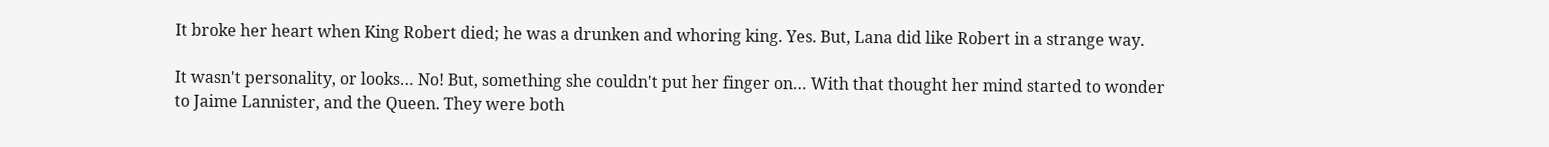It broke her heart when King Robert died; he was a drunken and whoring king. Yes. But, Lana did like Robert in a strange way.

It wasn't personality, or looks… No! But, something she couldn't put her finger on… With that thought her mind started to wonder to Jaime Lannister, and the Queen. They were both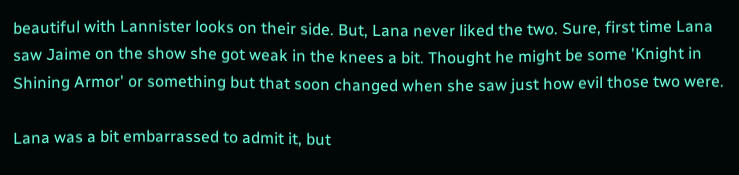beautiful with Lannister looks on their side. But, Lana never liked the two. Sure, first time Lana saw Jaime on the show she got weak in the knees a bit. Thought he might be some 'Knight in Shining Armor' or something but that soon changed when she saw just how evil those two were.

Lana was a bit embarrassed to admit it, but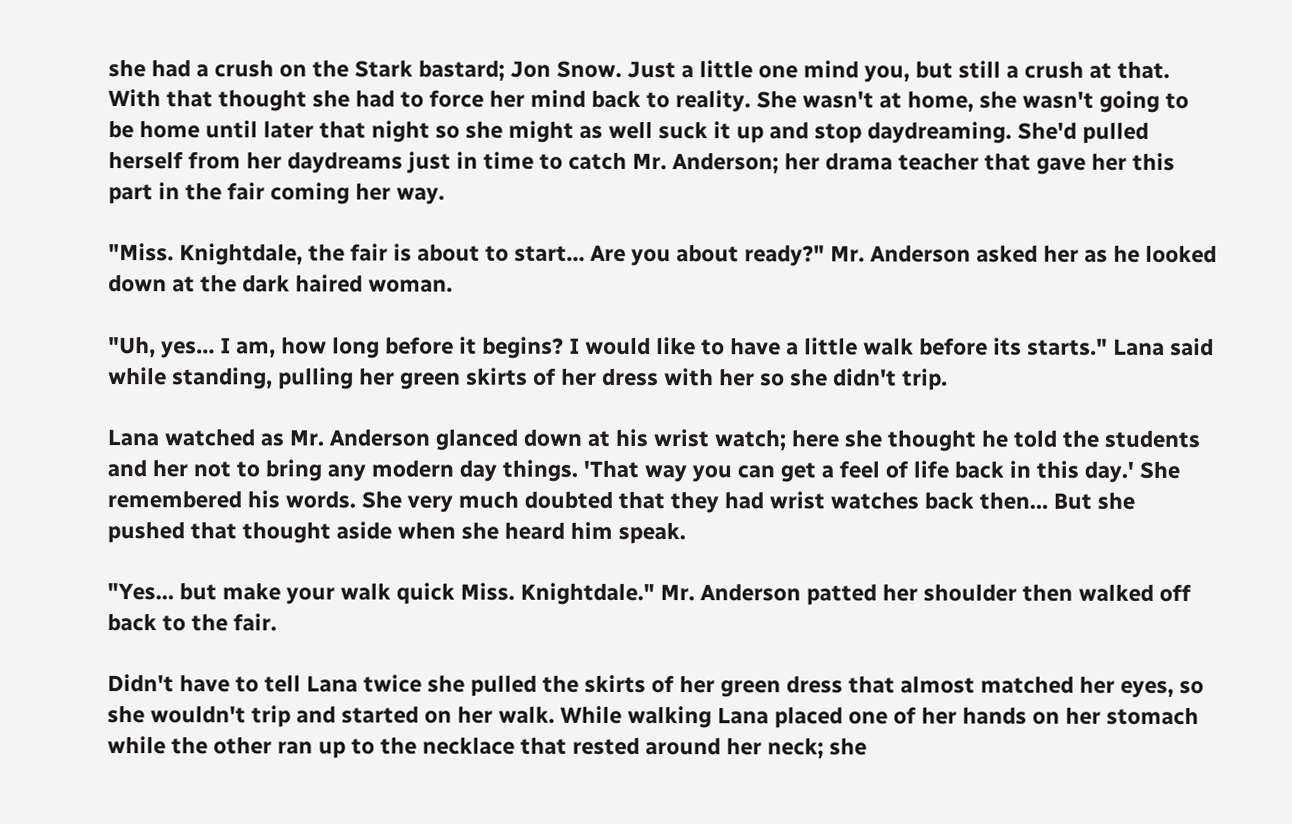she had a crush on the Stark bastard; Jon Snow. Just a little one mind you, but still a crush at that. With that thought she had to force her mind back to reality. She wasn't at home, she wasn't going to be home until later that night so she might as well suck it up and stop daydreaming. She'd pulled herself from her daydreams just in time to catch Mr. Anderson; her drama teacher that gave her this part in the fair coming her way.

"Miss. Knightdale, the fair is about to start… Are you about ready?" Mr. Anderson asked her as he looked down at the dark haired woman.

"Uh, yes… I am, how long before it begins? I would like to have a little walk before its starts." Lana said while standing, pulling her green skirts of her dress with her so she didn't trip.

Lana watched as Mr. Anderson glanced down at his wrist watch; here she thought he told the students and her not to bring any modern day things. 'That way you can get a feel of life back in this day.' She remembered his words. She very much doubted that they had wrist watches back then… But she pushed that thought aside when she heard him speak.

"Yes… but make your walk quick Miss. Knightdale." Mr. Anderson patted her shoulder then walked off back to the fair.

Didn't have to tell Lana twice she pulled the skirts of her green dress that almost matched her eyes, so she wouldn't trip and started on her walk. While walking Lana placed one of her hands on her stomach while the other ran up to the necklace that rested around her neck; she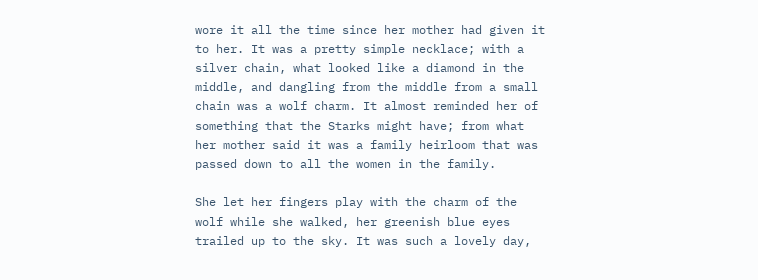wore it all the time since her mother had given it to her. It was a pretty simple necklace; with a silver chain, what looked like a diamond in the middle, and dangling from the middle from a small chain was a wolf charm. It almost reminded her of something that the Starks might have; from what her mother said it was a family heirloom that was passed down to all the women in the family.

She let her fingers play with the charm of the wolf while she walked, her greenish blue eyes trailed up to the sky. It was such a lovely day,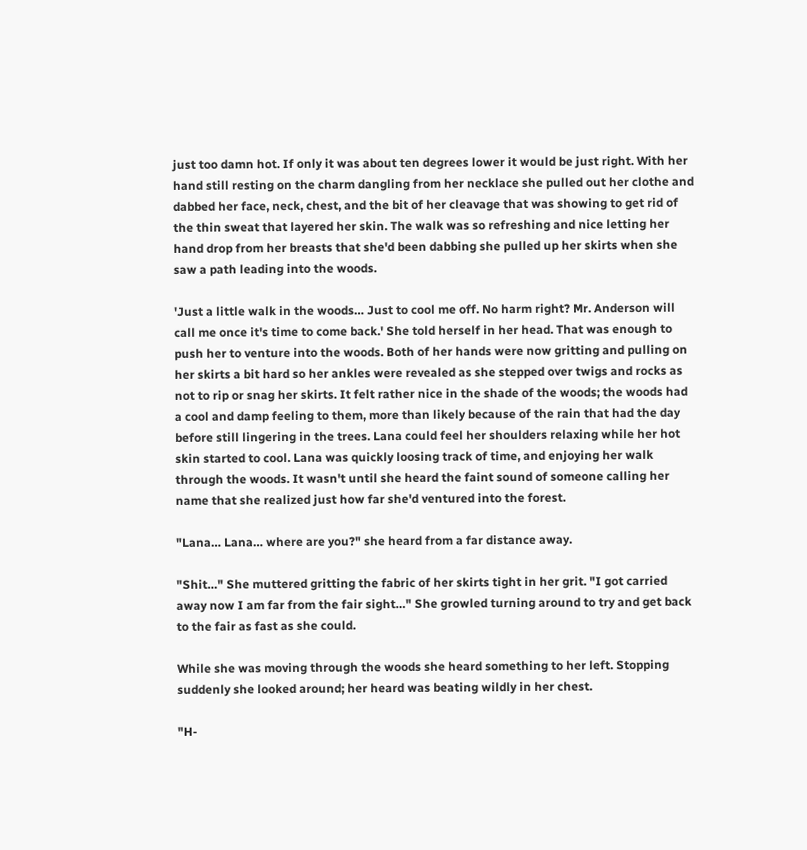just too damn hot. If only it was about ten degrees lower it would be just right. With her hand still resting on the charm dangling from her necklace she pulled out her clothe and dabbed her face, neck, chest, and the bit of her cleavage that was showing to get rid of the thin sweat that layered her skin. The walk was so refreshing and nice letting her hand drop from her breasts that she'd been dabbing she pulled up her skirts when she saw a path leading into the woods.

'Just a little walk in the woods… Just to cool me off. No harm right? Mr. Anderson will call me once it's time to come back.' She told herself in her head. That was enough to push her to venture into the woods. Both of her hands were now gritting and pulling on her skirts a bit hard so her ankles were revealed as she stepped over twigs and rocks as not to rip or snag her skirts. It felt rather nice in the shade of the woods; the woods had a cool and damp feeling to them, more than likely because of the rain that had the day before still lingering in the trees. Lana could feel her shoulders relaxing while her hot skin started to cool. Lana was quickly loosing track of time, and enjoying her walk through the woods. It wasn't until she heard the faint sound of someone calling her name that she realized just how far she'd ventured into the forest.

"Lana… Lana… where are you?" she heard from a far distance away.

"Shit…" She muttered gritting the fabric of her skirts tight in her grit. "I got carried away now I am far from the fair sight…" She growled turning around to try and get back to the fair as fast as she could.

While she was moving through the woods she heard something to her left. Stopping suddenly she looked around; her heard was beating wildly in her chest.

"H-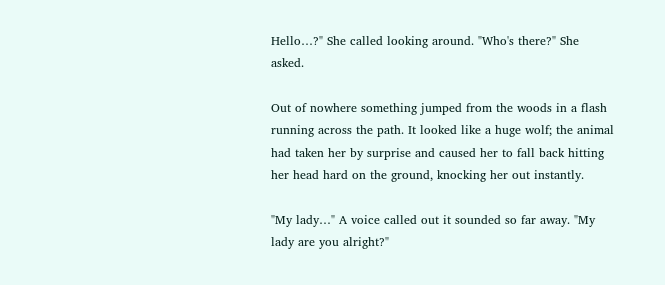Hello…?" She called looking around. "Who's there?" She asked.

Out of nowhere something jumped from the woods in a flash running across the path. It looked like a huge wolf; the animal had taken her by surprise and caused her to fall back hitting her head hard on the ground, knocking her out instantly.

"My lady…" A voice called out it sounded so far away. "My lady are you alright?"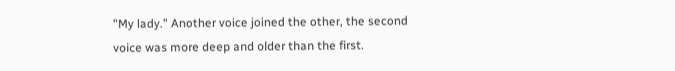"My lady." Another voice joined the other, the second voice was more deep and older than the first.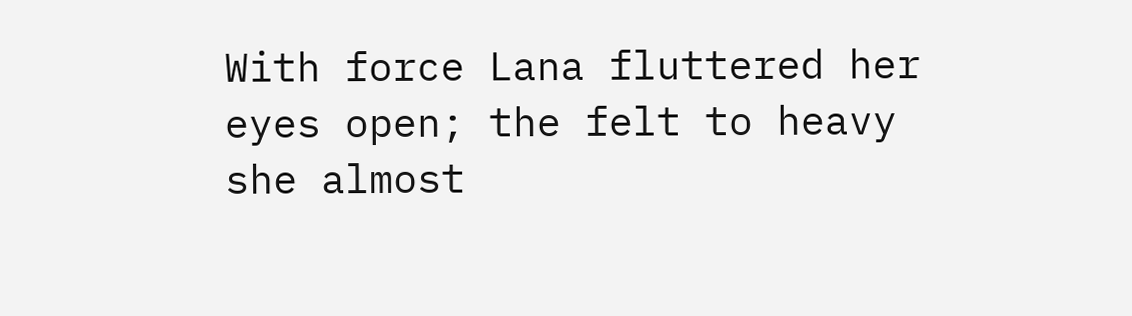With force Lana fluttered her eyes open; the felt to heavy she almost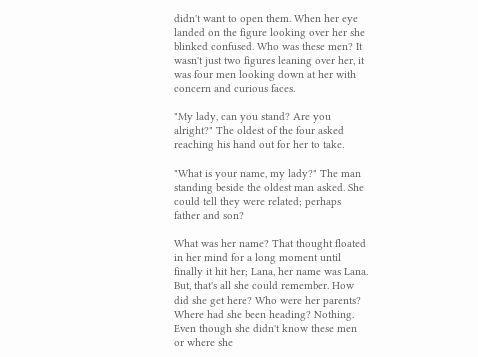didn't want to open them. When her eye landed on the figure looking over her she blinked confused. Who was these men? It wasn't just two figures leaning over her, it was four men looking down at her with concern and curious faces.

"My lady, can you stand? Are you alright?" The oldest of the four asked reaching his hand out for her to take.

"What is your name, my lady?" The man standing beside the oldest man asked. She could tell they were related; perhaps father and son?

What was her name? That thought floated in her mind for a long moment until finally it hit her; Lana, her name was Lana. But, that's all she could remember. How did she get here? Who were her parents? Where had she been heading? Nothing. Even though she didn't know these men or where she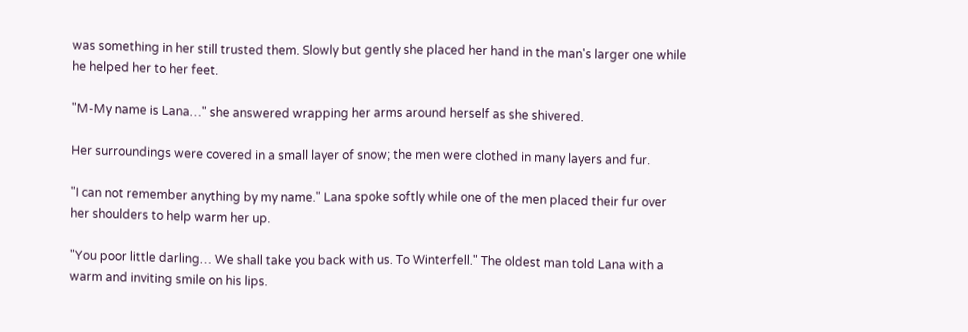was something in her still trusted them. Slowly but gently she placed her hand in the man's larger one while he helped her to her feet.

"M-My name is Lana…" she answered wrapping her arms around herself as she shivered.

Her surroundings were covered in a small layer of snow; the men were clothed in many layers and fur.

"I can not remember anything by my name." Lana spoke softly while one of the men placed their fur over her shoulders to help warm her up.

"You poor little darling… We shall take you back with us. To Winterfell." The oldest man told Lana with a warm and inviting smile on his lips.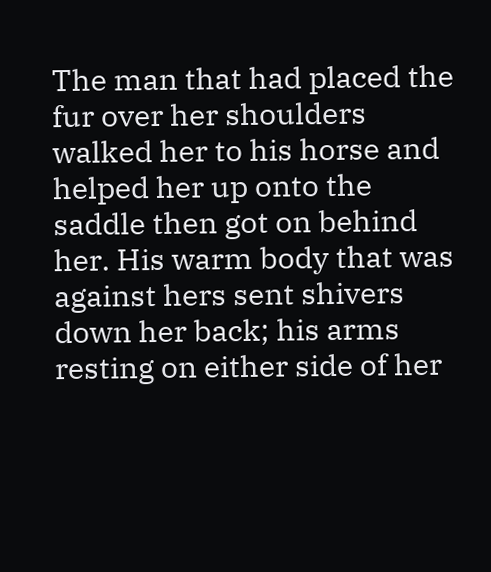The man that had placed the fur over her shoulders walked her to his horse and helped her up onto the saddle then got on behind her. His warm body that was against hers sent shivers down her back; his arms resting on either side of her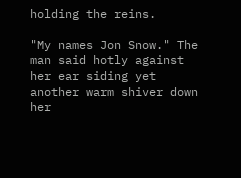holding the reins.

"My names Jon Snow." The man said hotly against her ear siding yet another warm shiver down her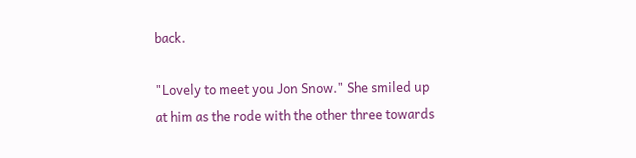back.

"Lovely to meet you Jon Snow." She smiled up at him as the rode with the other three towards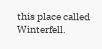this place called Winterfell.